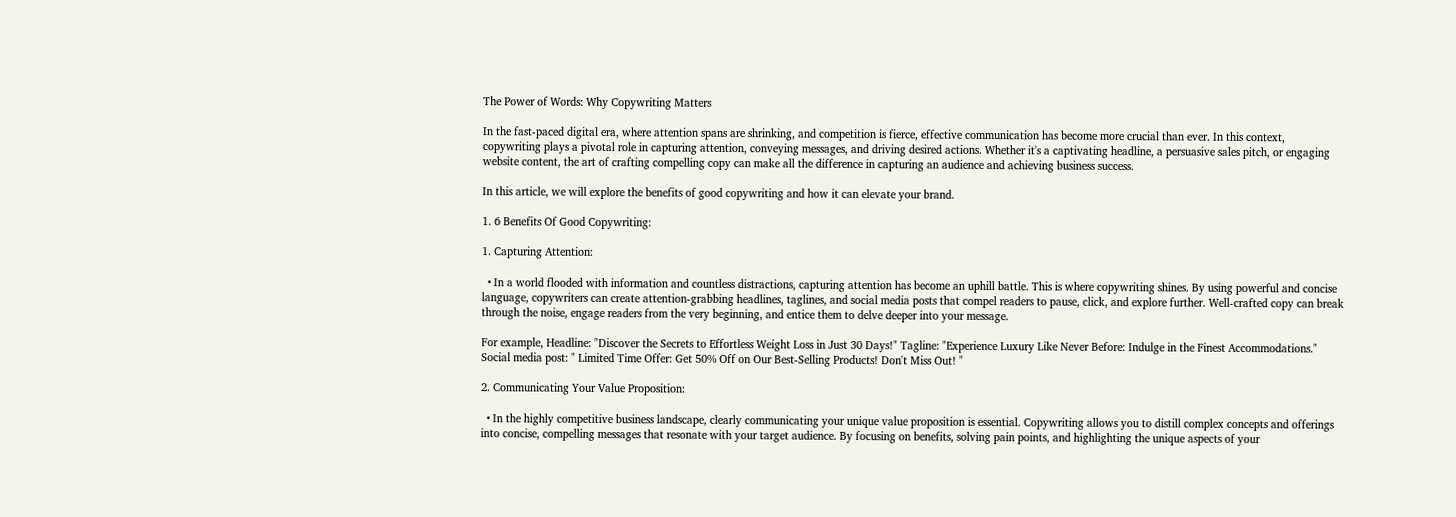The Power of Words: Why Copywriting Matters

In the fast-paced digital era, where attention spans are shrinking, and competition is fierce, effective communication has become more crucial than ever. In this context, copywriting plays a pivotal role in capturing attention, conveying messages, and driving desired actions. Whether it's a captivating headline, a persuasive sales pitch, or engaging website content, the art of crafting compelling copy can make all the difference in capturing an audience and achieving business success.

In this article, we will explore the benefits of good copywriting and how it can elevate your brand.

1. 6 Benefits Of Good Copywriting:

1. Capturing Attention:

  • In a world flooded with information and countless distractions, capturing attention has become an uphill battle. This is where copywriting shines. By using powerful and concise language, copywriters can create attention-grabbing headlines, taglines, and social media posts that compel readers to pause, click, and explore further. Well-crafted copy can break through the noise, engage readers from the very beginning, and entice them to delve deeper into your message.

For example, Headline: "Discover the Secrets to Effortless Weight Loss in Just 30 Days!" Tagline: "Experience Luxury Like Never Before: Indulge in the Finest Accommodations." Social media post: " Limited Time Offer: Get 50% Off on Our Best-Selling Products! Don't Miss Out! "

2. Communicating Your Value Proposition:

  • In the highly competitive business landscape, clearly communicating your unique value proposition is essential. Copywriting allows you to distill complex concepts and offerings into concise, compelling messages that resonate with your target audience. By focusing on benefits, solving pain points, and highlighting the unique aspects of your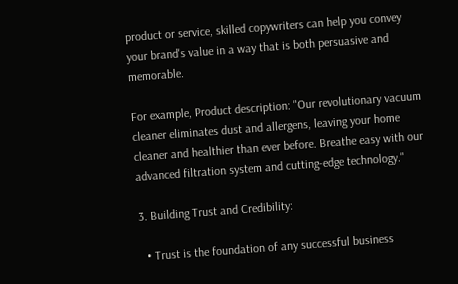product or service, skilled copywriters can help you convey your brand's value in a way that is both persuasive and memorable.

For example, Product description: "Our revolutionary vacuum cleaner eliminates dust and allergens, leaving your home cleaner and healthier than ever before. Breathe easy with our advanced filtration system and cutting-edge technology."

3. Building Trust and Credibility:

  • Trust is the foundation of any successful business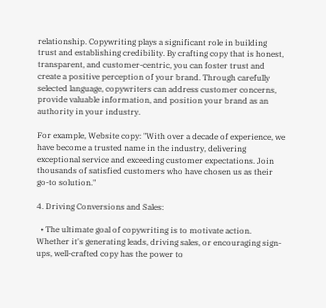relationship. Copywriting plays a significant role in building trust and establishing credibility. By crafting copy that is honest, transparent, and customer-centric, you can foster trust and create a positive perception of your brand. Through carefully selected language, copywriters can address customer concerns, provide valuable information, and position your brand as an authority in your industry.

For example, Website copy: "With over a decade of experience, we have become a trusted name in the industry, delivering exceptional service and exceeding customer expectations. Join thousands of satisfied customers who have chosen us as their go-to solution."

4. Driving Conversions and Sales:

  • The ultimate goal of copywriting is to motivate action. Whether it's generating leads, driving sales, or encouraging sign-ups, well-crafted copy has the power to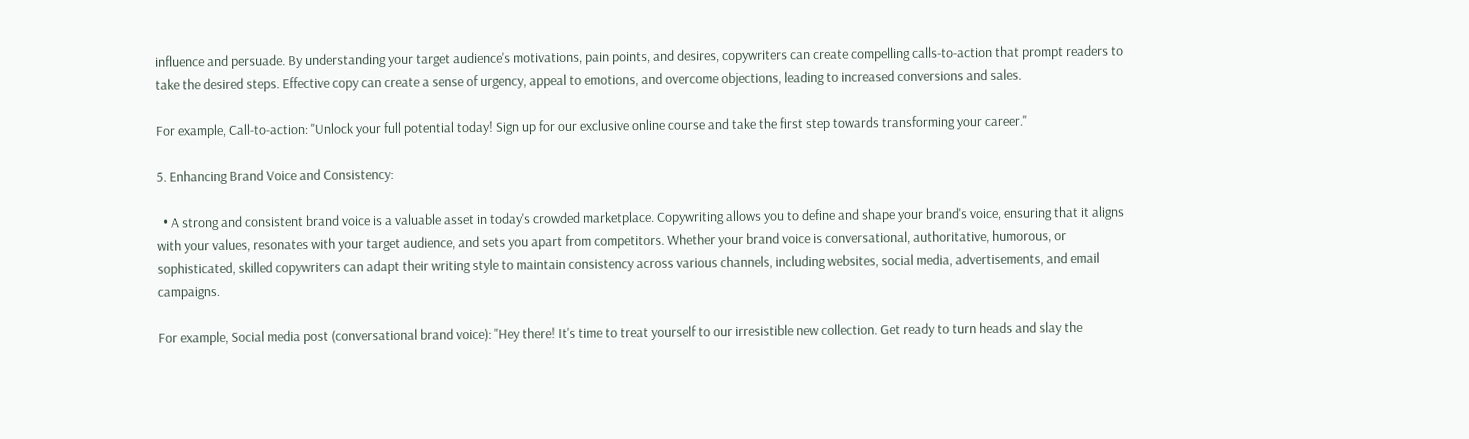influence and persuade. By understanding your target audience's motivations, pain points, and desires, copywriters can create compelling calls-to-action that prompt readers to take the desired steps. Effective copy can create a sense of urgency, appeal to emotions, and overcome objections, leading to increased conversions and sales.

For example, Call-to-action: "Unlock your full potential today! Sign up for our exclusive online course and take the first step towards transforming your career."

5. Enhancing Brand Voice and Consistency:

  • A strong and consistent brand voice is a valuable asset in today's crowded marketplace. Copywriting allows you to define and shape your brand's voice, ensuring that it aligns with your values, resonates with your target audience, and sets you apart from competitors. Whether your brand voice is conversational, authoritative, humorous, or sophisticated, skilled copywriters can adapt their writing style to maintain consistency across various channels, including websites, social media, advertisements, and email campaigns.

For example, Social media post (conversational brand voice): "Hey there! It's time to treat yourself to our irresistible new collection. Get ready to turn heads and slay the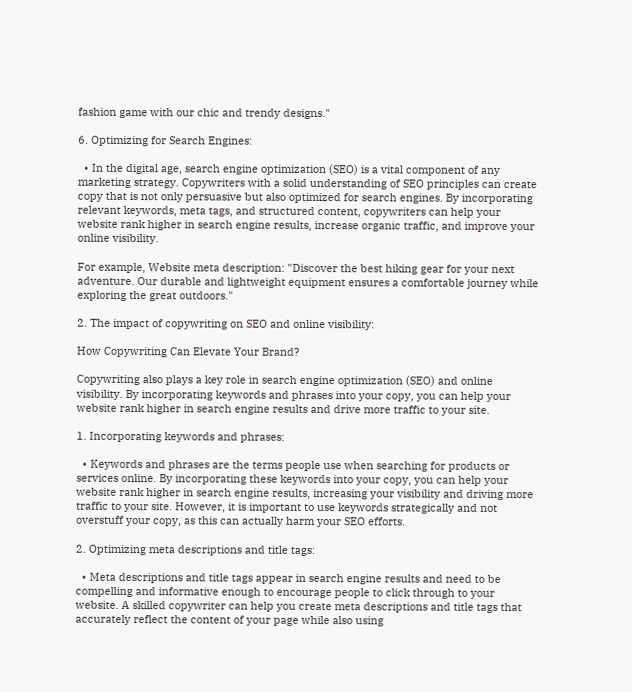fashion game with our chic and trendy designs."

6. Optimizing for Search Engines:

  • In the digital age, search engine optimization (SEO) is a vital component of any marketing strategy. Copywriters with a solid understanding of SEO principles can create copy that is not only persuasive but also optimized for search engines. By incorporating relevant keywords, meta tags, and structured content, copywriters can help your website rank higher in search engine results, increase organic traffic, and improve your online visibility.

For example, Website meta description: "Discover the best hiking gear for your next adventure. Our durable and lightweight equipment ensures a comfortable journey while exploring the great outdoors."

2. The impact of copywriting on SEO and online visibility:

How Copywriting Can Elevate Your Brand?

Copywriting also plays a key role in search engine optimization (SEO) and online visibility. By incorporating keywords and phrases into your copy, you can help your website rank higher in search engine results and drive more traffic to your site.

1. Incorporating keywords and phrases:

  • Keywords and phrases are the terms people use when searching for products or services online. By incorporating these keywords into your copy, you can help your website rank higher in search engine results, increasing your visibility and driving more traffic to your site. However, it is important to use keywords strategically and not overstuff your copy, as this can actually harm your SEO efforts.

2. Optimizing meta descriptions and title tags:

  • Meta descriptions and title tags appear in search engine results and need to be compelling and informative enough to encourage people to click through to your website. A skilled copywriter can help you create meta descriptions and title tags that accurately reflect the content of your page while also using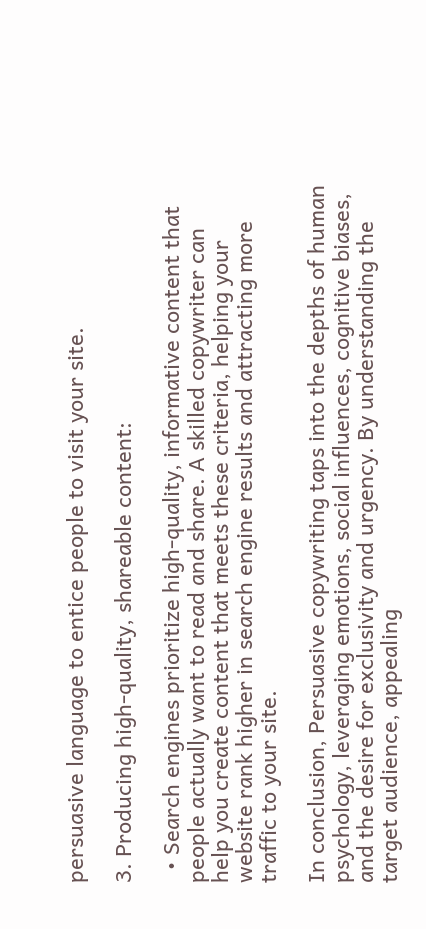persuasive language to entice people to visit your site.

3. Producing high-quality, shareable content:

  • Search engines prioritize high-quality, informative content that people actually want to read and share. A skilled copywriter can help you create content that meets these criteria, helping your website rank higher in search engine results and attracting more traffic to your site.

In conclusion, Persuasive copywriting taps into the depths of human psychology, leveraging emotions, social influences, cognitive biases, and the desire for exclusivity and urgency. By understanding the target audience, appealing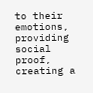to their emotions, providing social proof, creating a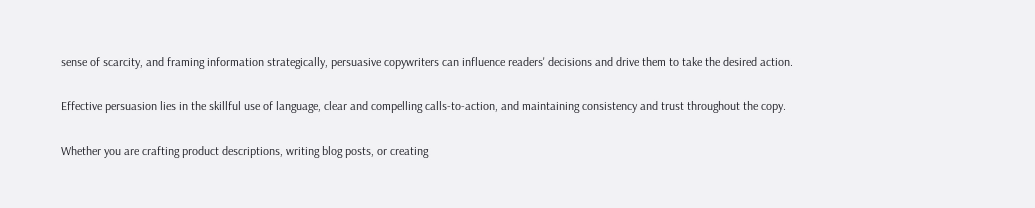sense of scarcity, and framing information strategically, persuasive copywriters can influence readers' decisions and drive them to take the desired action.

Effective persuasion lies in the skillful use of language, clear and compelling calls-to-action, and maintaining consistency and trust throughout the copy.

Whether you are crafting product descriptions, writing blog posts, or creating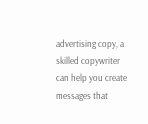advertising copy, a skilled copywriter can help you create messages that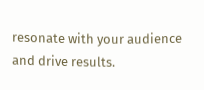resonate with your audience and drive results.